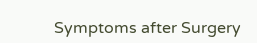Symptoms after Surgery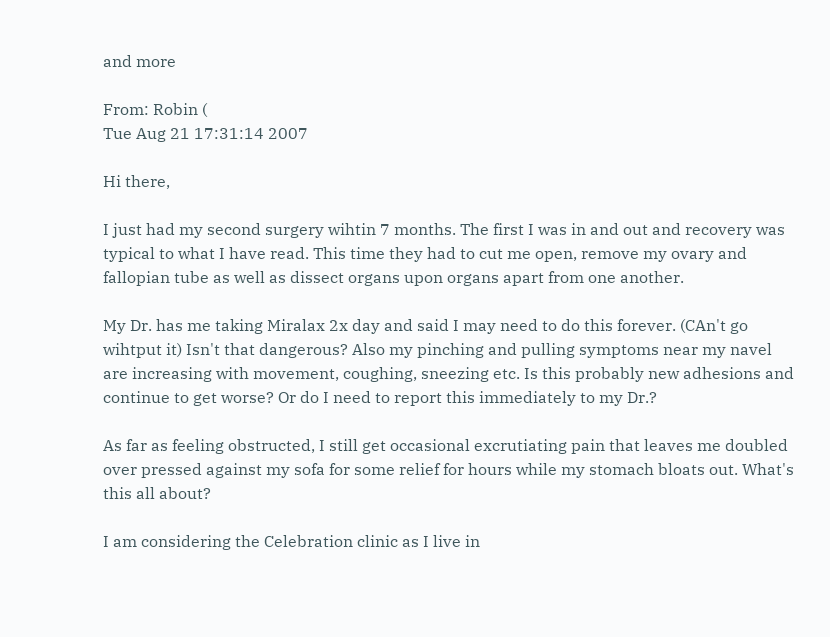and more

From: Robin (
Tue Aug 21 17:31:14 2007

Hi there,

I just had my second surgery wihtin 7 months. The first I was in and out and recovery was typical to what I have read. This time they had to cut me open, remove my ovary and fallopian tube as well as dissect organs upon organs apart from one another.

My Dr. has me taking Miralax 2x day and said I may need to do this forever. (CAn't go wihtput it) Isn't that dangerous? Also my pinching and pulling symptoms near my navel are increasing with movement, coughing, sneezing etc. Is this probably new adhesions and continue to get worse? Or do I need to report this immediately to my Dr.?

As far as feeling obstructed, I still get occasional excrutiating pain that leaves me doubled over pressed against my sofa for some relief for hours while my stomach bloats out. What's this all about?

I am considering the Celebration clinic as I live in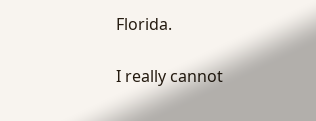Florida.

I really cannot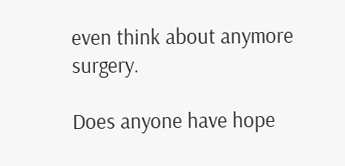even think about anymore surgery.

Does anyone have hope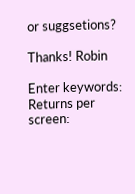or suggsetions?

Thanks! Robin

Enter keywords:
Returns per screen: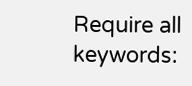Require all keywords: